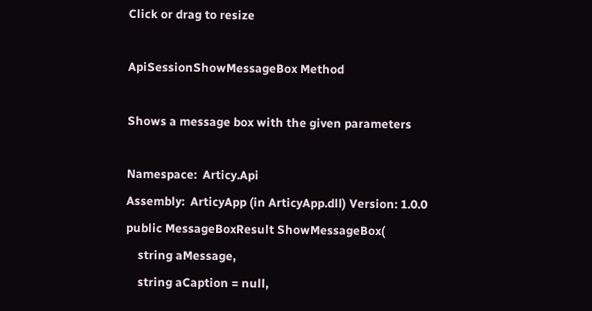Click or drag to resize

ApiSessionShowMessageBox Method

Shows a message box with the given parameters

Namespace:  Articy.Api
Assembly:  ArticyApp (in ArticyApp.dll) Version: 1.0.0
public MessageBoxResult ShowMessageBox(
    string aMessage,
    string aCaption = null,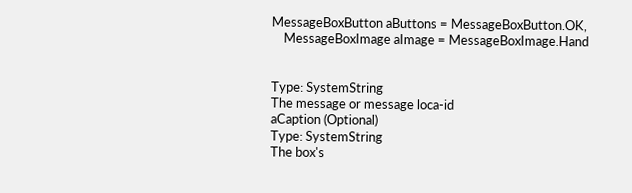MessageBoxButton aButtons = MessageBoxButton.OK,
    MessageBoxImage aImage = MessageBoxImage.Hand


Type: SystemString
The message or message loca-id
aCaption (Optional)
Type: SystemString
The box's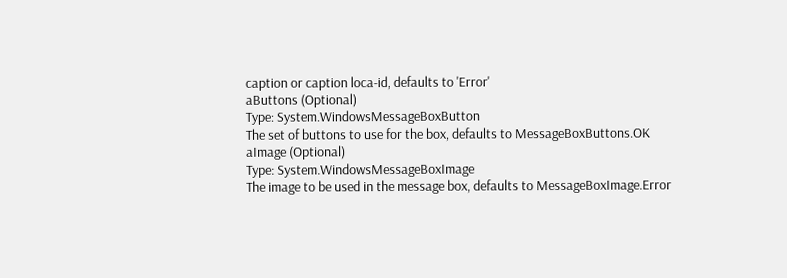caption or caption loca-id, defaults to 'Error'
aButtons (Optional)
Type: System.WindowsMessageBoxButton
The set of buttons to use for the box, defaults to MessageBoxButtons.OK
aImage (Optional)
Type: System.WindowsMessageBoxImage
The image to be used in the message box, defaults to MessageBoxImage.Error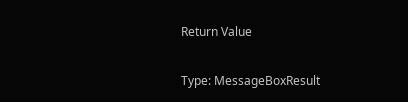Return Value

Type: MessageBoxResult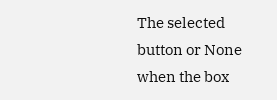The selected button or None when the box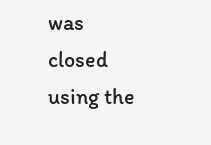was closed using the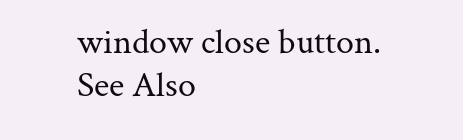window close button.
See Also